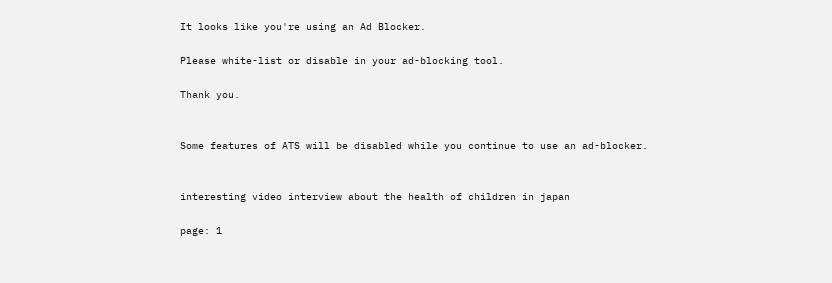It looks like you're using an Ad Blocker.

Please white-list or disable in your ad-blocking tool.

Thank you.


Some features of ATS will be disabled while you continue to use an ad-blocker.


interesting video interview about the health of children in japan

page: 1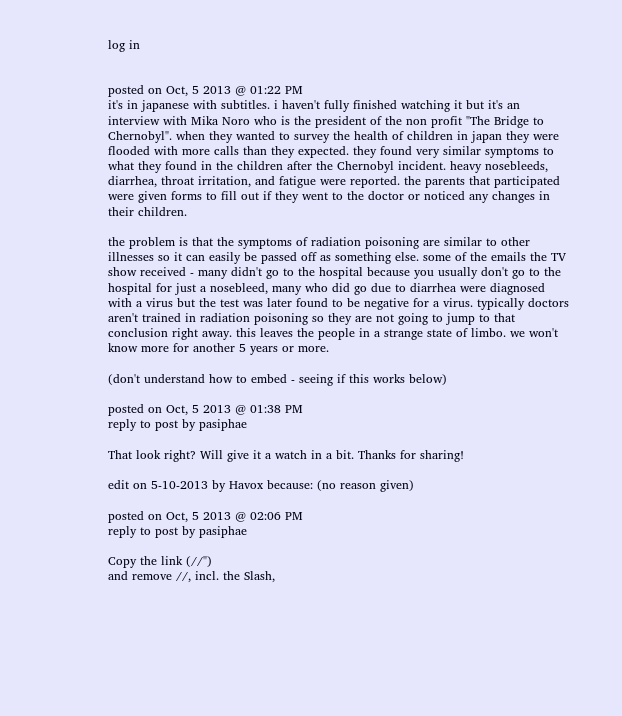log in


posted on Oct, 5 2013 @ 01:22 PM
it's in japanese with subtitles. i haven't fully finished watching it but it's an interview with Mika Noro who is the president of the non profit "The Bridge to Chernobyl". when they wanted to survey the health of children in japan they were flooded with more calls than they expected. they found very similar symptoms to what they found in the children after the Chernobyl incident. heavy nosebleeds, diarrhea, throat irritation, and fatigue were reported. the parents that participated were given forms to fill out if they went to the doctor or noticed any changes in their children.

the problem is that the symptoms of radiation poisoning are similar to other illnesses so it can easily be passed off as something else. some of the emails the TV show received - many didn't go to the hospital because you usually don't go to the hospital for just a nosebleed, many who did go due to diarrhea were diagnosed with a virus but the test was later found to be negative for a virus. typically doctors aren't trained in radiation poisoning so they are not going to jump to that conclusion right away. this leaves the people in a strange state of limbo. we won't know more for another 5 years or more.

(don't understand how to embed - seeing if this works below)

posted on Oct, 5 2013 @ 01:38 PM
reply to post by pasiphae

That look right? Will give it a watch in a bit. Thanks for sharing!

edit on 5-10-2013 by Havox because: (no reason given)

posted on Oct, 5 2013 @ 02:06 PM
reply to post by pasiphae

Copy the link (//")
and remove //, incl. the Slash,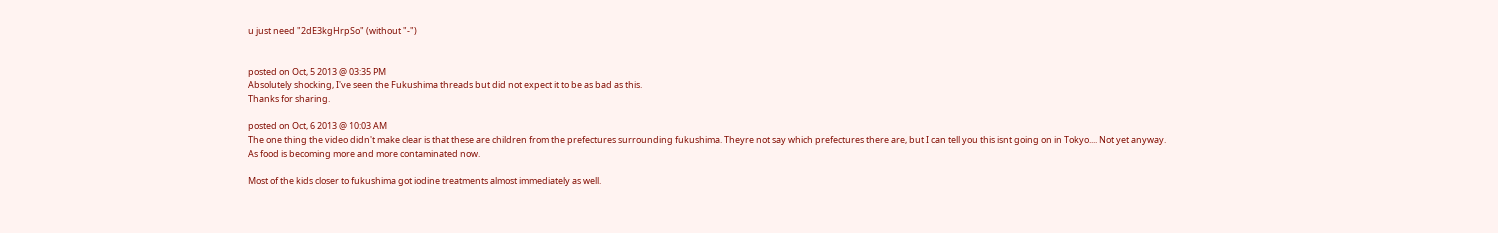u just need "2dE3kgHrpSo" (without "-")


posted on Oct, 5 2013 @ 03:35 PM
Absolutely shocking, I've seen the Fukushima threads but did not expect it to be as bad as this.
Thanks for sharing.

posted on Oct, 6 2013 @ 10:03 AM
The one thing the video didn't make clear is that these are children from the prefectures surrounding fukushima. Theyre not say which prefectures there are, but I can tell you this isnt going on in Tokyo.... Not yet anyway.
As food is becoming more and more contaminated now.

Most of the kids closer to fukushima got iodine treatments almost immediately as well.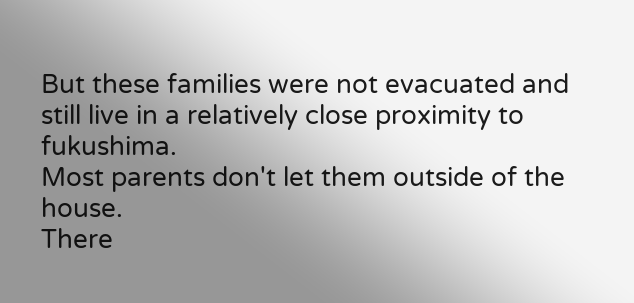But these families were not evacuated and still live in a relatively close proximity to fukushima.
Most parents don't let them outside of the house.
There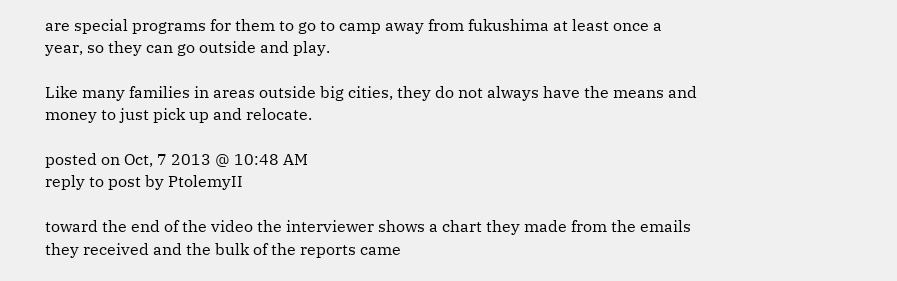are special programs for them to go to camp away from fukushima at least once a year, so they can go outside and play.

Like many families in areas outside big cities, they do not always have the means and money to just pick up and relocate.

posted on Oct, 7 2013 @ 10:48 AM
reply to post by PtolemyII

toward the end of the video the interviewer shows a chart they made from the emails they received and the bulk of the reports came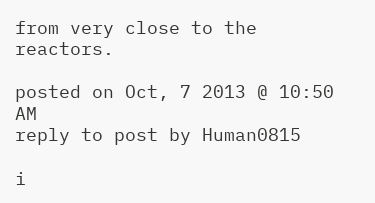from very close to the reactors.

posted on Oct, 7 2013 @ 10:50 AM
reply to post by Human0815

i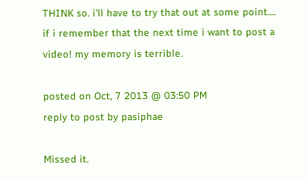THINK so. i'll have to try that out at some point.... if i remember that the next time i want to post a video! my memory is terrible.

posted on Oct, 7 2013 @ 03:50 PM
reply to post by pasiphae

Missed it.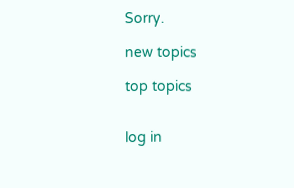Sorry.

new topics

top topics


log in